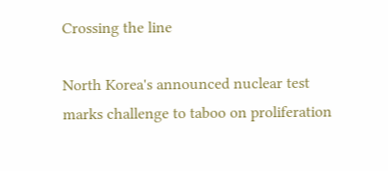Crossing the line

North Korea's announced nuclear test marks challenge to taboo on proliferation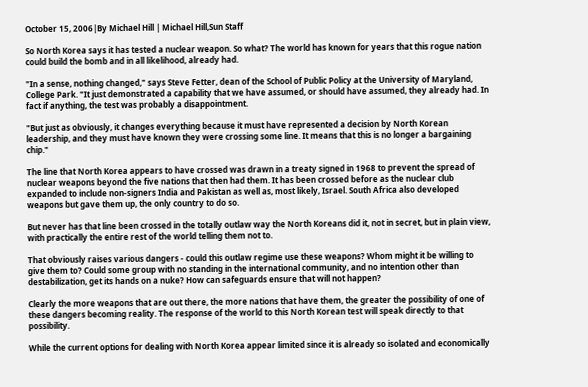October 15, 2006|By Michael Hill | Michael Hill,Sun Staff

So North Korea says it has tested a nuclear weapon. So what? The world has known for years that this rogue nation could build the bomb and in all likelihood, already had.

"In a sense, nothing changed," says Steve Fetter, dean of the School of Public Policy at the University of Maryland, College Park. "It just demonstrated a capability that we have assumed, or should have assumed, they already had. In fact if anything, the test was probably a disappointment.

"But just as obviously, it changes everything because it must have represented a decision by North Korean leadership, and they must have known they were crossing some line. It means that this is no longer a bargaining chip."

The line that North Korea appears to have crossed was drawn in a treaty signed in 1968 to prevent the spread of nuclear weapons beyond the five nations that then had them. It has been crossed before as the nuclear club expanded to include non-signers India and Pakistan as well as, most likely, Israel. South Africa also developed weapons but gave them up, the only country to do so.

But never has that line been crossed in the totally outlaw way the North Koreans did it, not in secret, but in plain view, with practically the entire rest of the world telling them not to.

That obviously raises various dangers - could this outlaw regime use these weapons? Whom might it be willing to give them to? Could some group with no standing in the international community, and no intention other than destabilization, get its hands on a nuke? How can safeguards ensure that will not happen?

Clearly the more weapons that are out there, the more nations that have them, the greater the possibility of one of these dangers becoming reality. The response of the world to this North Korean test will speak directly to that possibility.

While the current options for dealing with North Korea appear limited since it is already so isolated and economically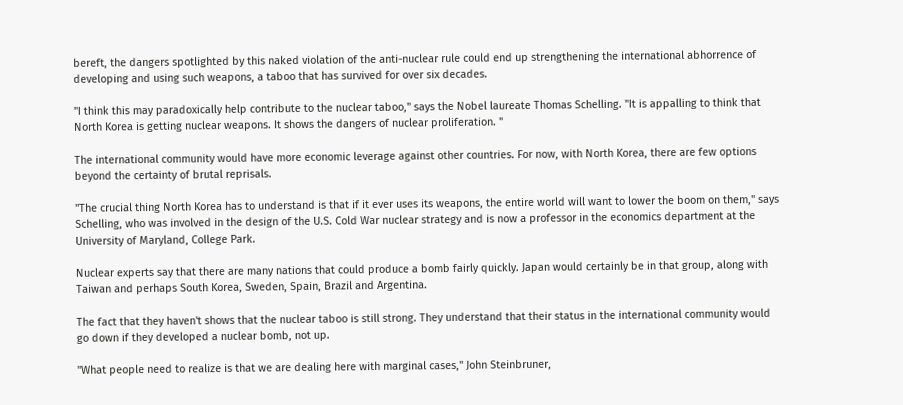bereft, the dangers spotlighted by this naked violation of the anti-nuclear rule could end up strengthening the international abhorrence of developing and using such weapons, a taboo that has survived for over six decades.

"I think this may paradoxically help contribute to the nuclear taboo," says the Nobel laureate Thomas Schelling. "It is appalling to think that North Korea is getting nuclear weapons. It shows the dangers of nuclear proliferation. "

The international community would have more economic leverage against other countries. For now, with North Korea, there are few options beyond the certainty of brutal reprisals.

"The crucial thing North Korea has to understand is that if it ever uses its weapons, the entire world will want to lower the boom on them," says Schelling, who was involved in the design of the U.S. Cold War nuclear strategy and is now a professor in the economics department at the University of Maryland, College Park.

Nuclear experts say that there are many nations that could produce a bomb fairly quickly. Japan would certainly be in that group, along with Taiwan and perhaps South Korea, Sweden, Spain, Brazil and Argentina.

The fact that they haven't shows that the nuclear taboo is still strong. They understand that their status in the international community would go down if they developed a nuclear bomb, not up.

"What people need to realize is that we are dealing here with marginal cases," John Steinbruner,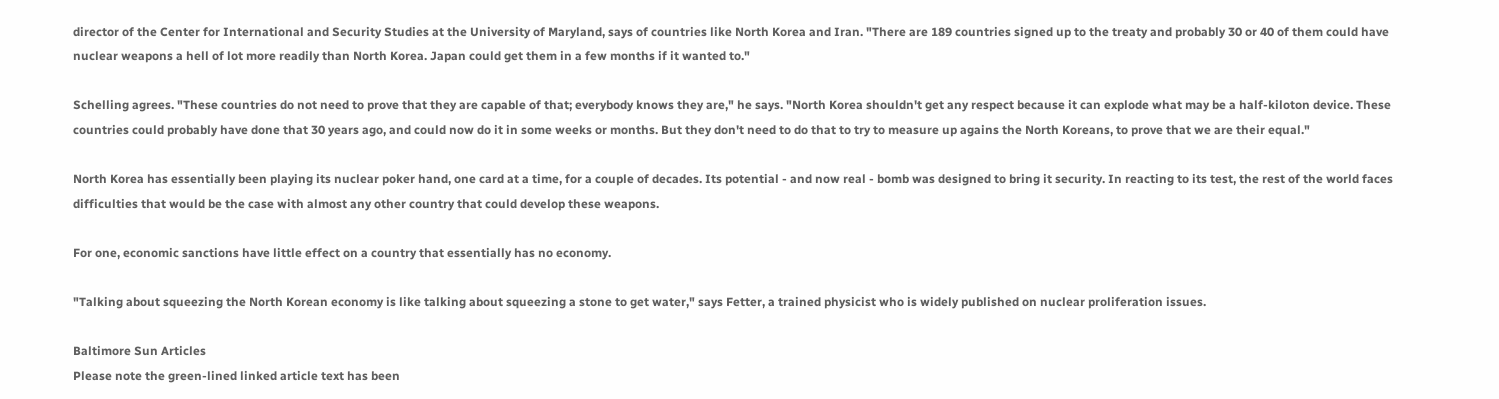director of the Center for International and Security Studies at the University of Maryland, says of countries like North Korea and Iran. "There are 189 countries signed up to the treaty and probably 30 or 40 of them could have nuclear weapons a hell of lot more readily than North Korea. Japan could get them in a few months if it wanted to."

Schelling agrees. "These countries do not need to prove that they are capable of that; everybody knows they are," he says. "North Korea shouldn't get any respect because it can explode what may be a half-kiloton device. These countries could probably have done that 30 years ago, and could now do it in some weeks or months. But they don't need to do that to try to measure up agains the North Koreans, to prove that we are their equal."

North Korea has essentially been playing its nuclear poker hand, one card at a time, for a couple of decades. Its potential - and now real - bomb was designed to bring it security. In reacting to its test, the rest of the world faces difficulties that would be the case with almost any other country that could develop these weapons.

For one, economic sanctions have little effect on a country that essentially has no economy.

"Talking about squeezing the North Korean economy is like talking about squeezing a stone to get water," says Fetter, a trained physicist who is widely published on nuclear proliferation issues.

Baltimore Sun Articles
Please note the green-lined linked article text has been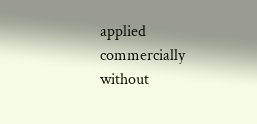applied commercially without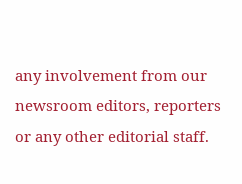any involvement from our newsroom editors, reporters or any other editorial staff.